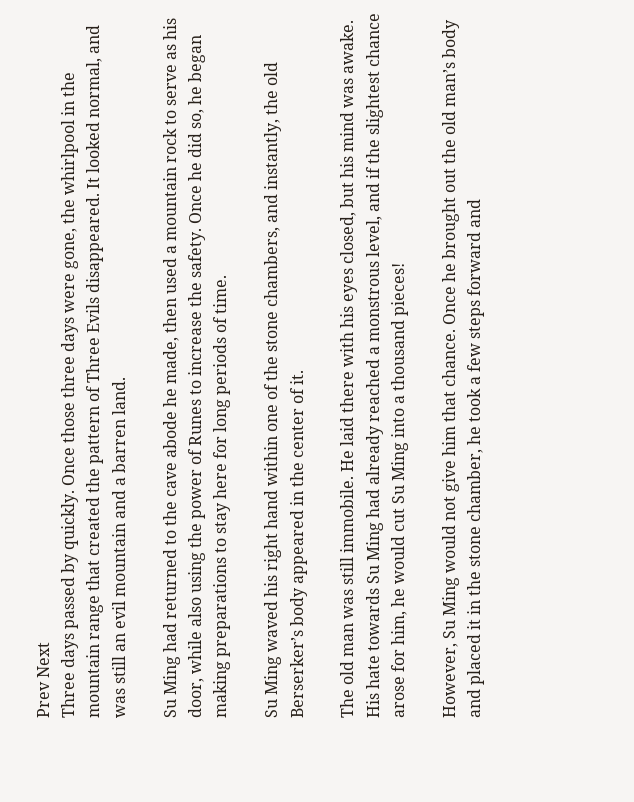Prev Next
Three days passed by quickly. Once those three days were gone, the whirlpool in the mountain range that created the pattern of Three Evils disappeared. It looked normal, and was still an evil mountain and a barren land.

Su Ming had returned to the cave abode he made, then used a mountain rock to serve as his door, while also using the power of Runes to increase the safety. Once he did so, he began making preparations to stay here for long periods of time.

Su Ming waved his right hand within one of the stone chambers, and instantly, the old Berserker’s body appeared in the center of it.

The old man was still immobile. He laid there with his eyes closed, but his mind was awake. His hate towards Su Ming had already reached a monstrous level, and if the slightest chance arose for him, he would cut Su Ming into a thousand pieces!

However, Su Ming would not give him that chance. Once he brought out the old man’s body and placed it in the stone chamber, he took a few steps forward and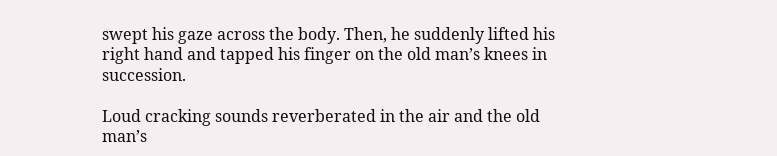swept his gaze across the body. Then, he suddenly lifted his right hand and tapped his finger on the old man’s knees in succession.

Loud cracking sounds reverberated in the air and the old man’s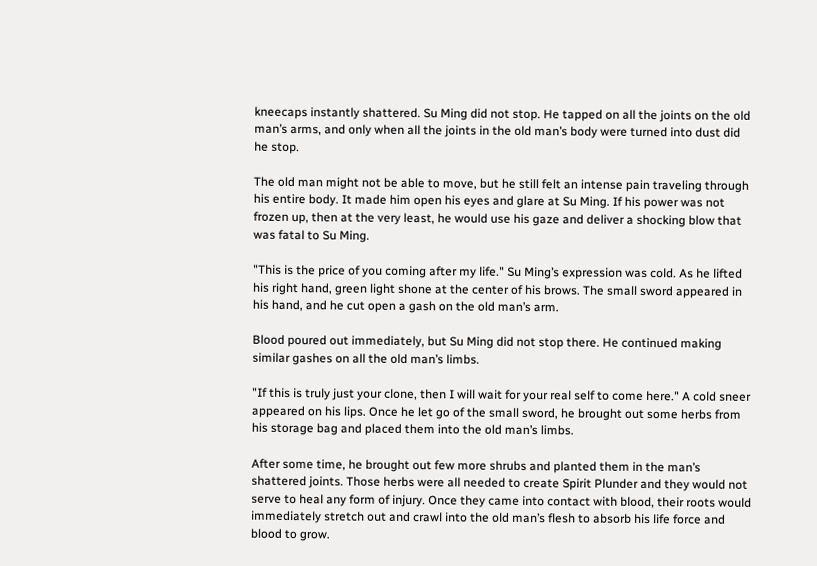kneecaps instantly shattered. Su Ming did not stop. He tapped on all the joints on the old man’s arms, and only when all the joints in the old man’s body were turned into dust did he stop.

The old man might not be able to move, but he still felt an intense pain traveling through his entire body. It made him open his eyes and glare at Su Ming. If his power was not frozen up, then at the very least, he would use his gaze and deliver a shocking blow that was fatal to Su Ming.

"This is the price of you coming after my life." Su Ming’s expression was cold. As he lifted his right hand, green light shone at the center of his brows. The small sword appeared in his hand, and he cut open a gash on the old man’s arm.

Blood poured out immediately, but Su Ming did not stop there. He continued making similar gashes on all the old man’s limbs.

"If this is truly just your clone, then I will wait for your real self to come here." A cold sneer appeared on his lips. Once he let go of the small sword, he brought out some herbs from his storage bag and placed them into the old man’s limbs.

After some time, he brought out few more shrubs and planted them in the man’s shattered joints. Those herbs were all needed to create Spirit Plunder and they would not serve to heal any form of injury. Once they came into contact with blood, their roots would immediately stretch out and crawl into the old man’s flesh to absorb his life force and blood to grow.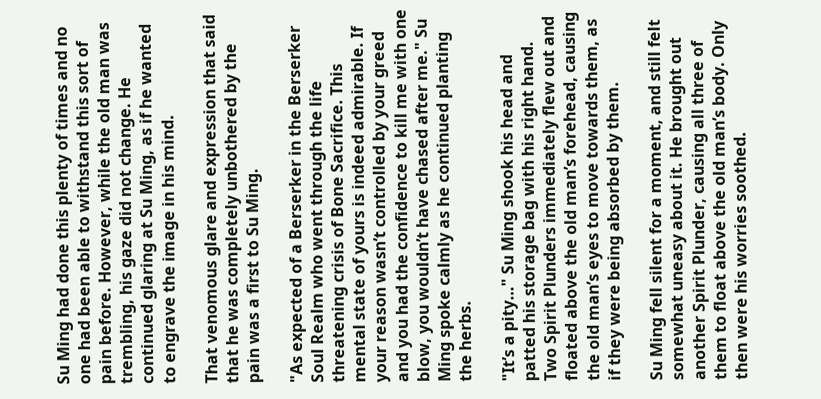Su Ming had done this plenty of times and no one had been able to withstand this sort of pain before. However, while the old man was trembling, his gaze did not change. He continued glaring at Su Ming, as if he wanted to engrave the image in his mind.

That venomous glare and expression that said that he was completely unbothered by the pain was a first to Su Ming.

"As expected of a Berserker in the Berserker Soul Realm who went through the life threatening crisis of Bone Sacrifice. This mental state of yours is indeed admirable. If your reason wasn’t controlled by your greed and you had the confidence to kill me with one blow, you wouldn’t have chased after me." Su Ming spoke calmly as he continued planting the herbs.

"It’s a pity…" Su Ming shook his head and patted his storage bag with his right hand. Two Spirit Plunders immediately flew out and floated above the old man’s forehead, causing the old man’s eyes to move towards them, as if they were being absorbed by them.

Su Ming fell silent for a moment, and still felt somewhat uneasy about it. He brought out another Spirit Plunder, causing all three of them to float above the old man’s body. Only then were his worries soothed.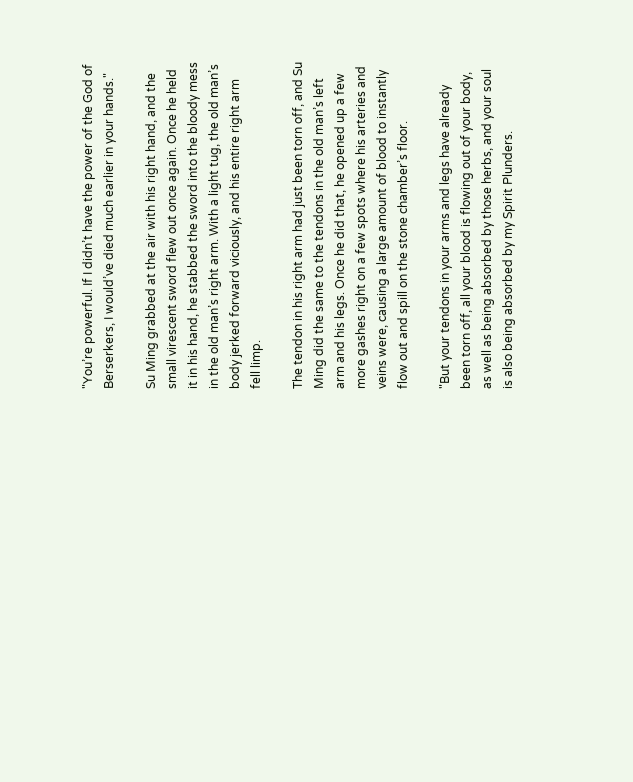"You’re powerful. If I didn’t have the power of the God of Berserkers, I would’ve died much earlier in your hands."

Su Ming grabbed at the air with his right hand, and the small virescent sword flew out once again. Once he held it in his hand, he stabbed the sword into the bloody mess in the old man’s right arm. With a light tug, the old man’s body jerked forward viciously, and his entire right arm fell limp.

The tendon in his right arm had just been torn off, and Su Ming did the same to the tendons in the old man’s left arm and his legs. Once he did that, he opened up a few more gashes right on a few spots where his arteries and veins were, causing a large amount of blood to instantly flow out and spill on the stone chamber’s floor.

"But your tendons in your arms and legs have already been torn off, all your blood is flowing out of your body, as well as being absorbed by those herbs, and your soul is also being absorbed by my Spirit Plunders.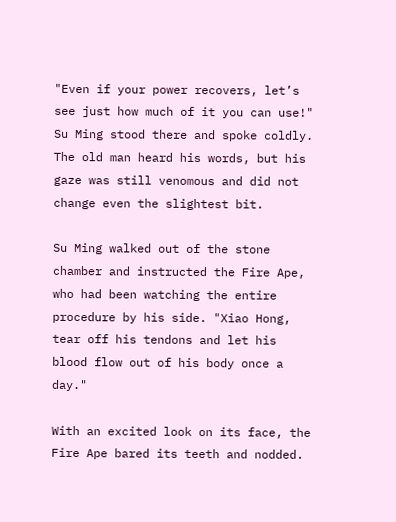"Even if your power recovers, let’s see just how much of it you can use!" Su Ming stood there and spoke coldly. The old man heard his words, but his gaze was still venomous and did not change even the slightest bit.

Su Ming walked out of the stone chamber and instructed the Fire Ape, who had been watching the entire procedure by his side. "Xiao Hong, tear off his tendons and let his blood flow out of his body once a day."

With an excited look on its face, the Fire Ape bared its teeth and nodded.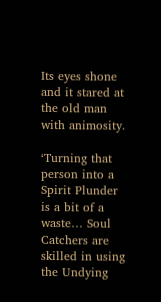Its eyes shone and it stared at the old man with animosity.

‘Turning that person into a Spirit Plunder is a bit of a waste… Soul Catchers are skilled in using the Undying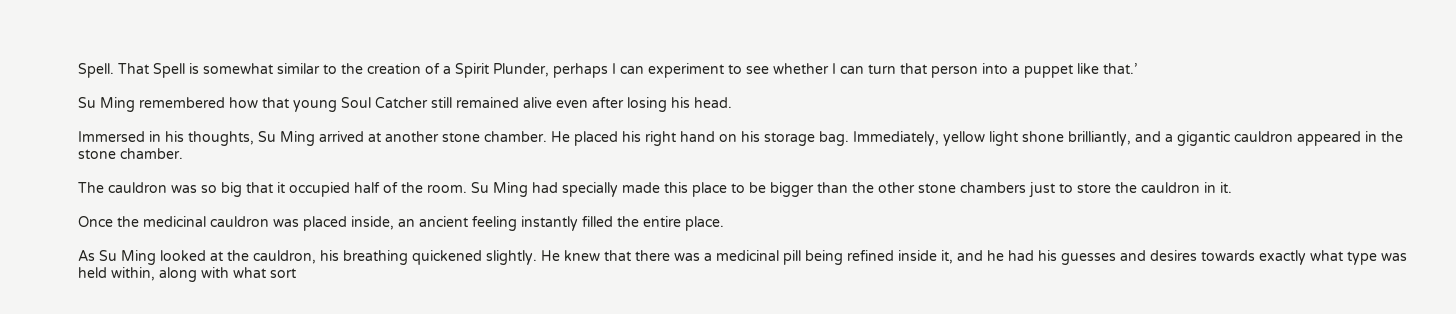Spell. That Spell is somewhat similar to the creation of a Spirit Plunder, perhaps I can experiment to see whether I can turn that person into a puppet like that.’

Su Ming remembered how that young Soul Catcher still remained alive even after losing his head.

Immersed in his thoughts, Su Ming arrived at another stone chamber. He placed his right hand on his storage bag. Immediately, yellow light shone brilliantly, and a gigantic cauldron appeared in the stone chamber.

The cauldron was so big that it occupied half of the room. Su Ming had specially made this place to be bigger than the other stone chambers just to store the cauldron in it.

Once the medicinal cauldron was placed inside, an ancient feeling instantly filled the entire place.

As Su Ming looked at the cauldron, his breathing quickened slightly. He knew that there was a medicinal pill being refined inside it, and he had his guesses and desires towards exactly what type was held within, along with what sort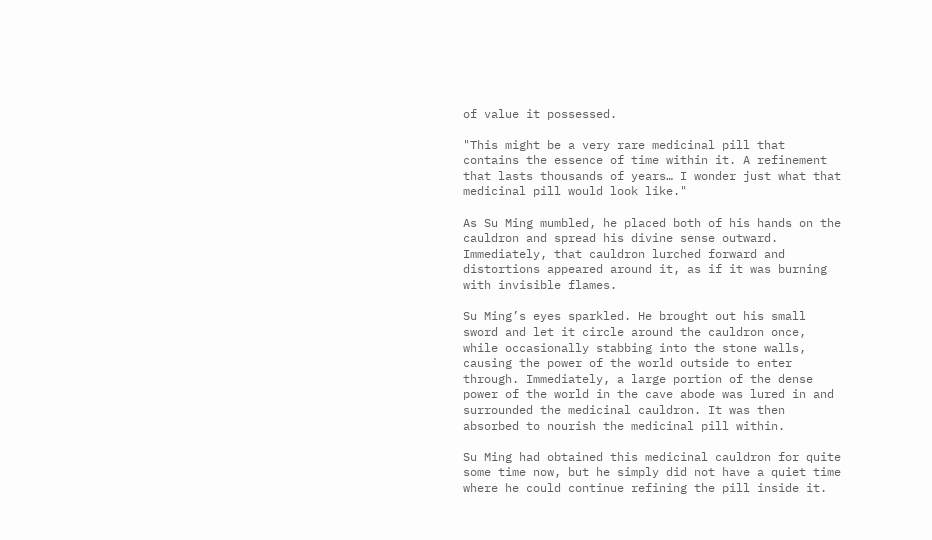of value it possessed.

"This might be a very rare medicinal pill that contains the essence of time within it. A refinement that lasts thousands of years… I wonder just what that medicinal pill would look like."

As Su Ming mumbled, he placed both of his hands on the cauldron and spread his divine sense outward. Immediately, that cauldron lurched forward and distortions appeared around it, as if it was burning with invisible flames.

Su Ming’s eyes sparkled. He brought out his small sword and let it circle around the cauldron once, while occasionally stabbing into the stone walls, causing the power of the world outside to enter through. Immediately, a large portion of the dense power of the world in the cave abode was lured in and surrounded the medicinal cauldron. It was then absorbed to nourish the medicinal pill within.

Su Ming had obtained this medicinal cauldron for quite some time now, but he simply did not have a quiet time where he could continue refining the pill inside it.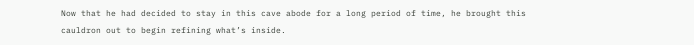Now that he had decided to stay in this cave abode for a long period of time, he brought this cauldron out to begin refining what’s inside.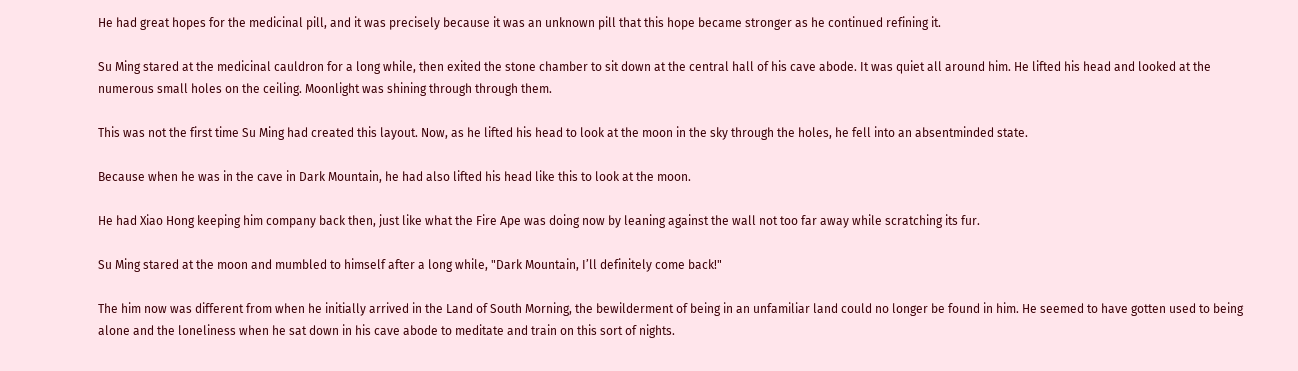He had great hopes for the medicinal pill, and it was precisely because it was an unknown pill that this hope became stronger as he continued refining it.

Su Ming stared at the medicinal cauldron for a long while, then exited the stone chamber to sit down at the central hall of his cave abode. It was quiet all around him. He lifted his head and looked at the numerous small holes on the ceiling. Moonlight was shining through through them.

This was not the first time Su Ming had created this layout. Now, as he lifted his head to look at the moon in the sky through the holes, he fell into an absentminded state.

Because when he was in the cave in Dark Mountain, he had also lifted his head like this to look at the moon.

He had Xiao Hong keeping him company back then, just like what the Fire Ape was doing now by leaning against the wall not too far away while scratching its fur.

Su Ming stared at the moon and mumbled to himself after a long while, "Dark Mountain, I’ll definitely come back!"

The him now was different from when he initially arrived in the Land of South Morning, the bewilderment of being in an unfamiliar land could no longer be found in him. He seemed to have gotten used to being alone and the loneliness when he sat down in his cave abode to meditate and train on this sort of nights.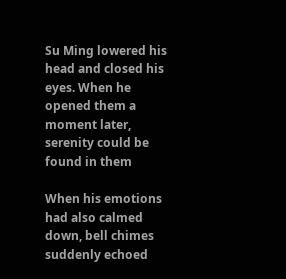Su Ming lowered his head and closed his eyes. When he opened them a moment later, serenity could be found in them

When his emotions had also calmed down, bell chimes suddenly echoed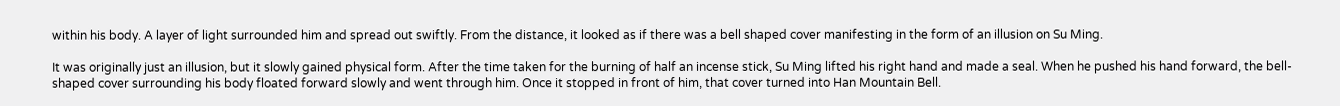within his body. A layer of light surrounded him and spread out swiftly. From the distance, it looked as if there was a bell shaped cover manifesting in the form of an illusion on Su Ming.

It was originally just an illusion, but it slowly gained physical form. After the time taken for the burning of half an incense stick, Su Ming lifted his right hand and made a seal. When he pushed his hand forward, the bell-shaped cover surrounding his body floated forward slowly and went through him. Once it stopped in front of him, that cover turned into Han Mountain Bell.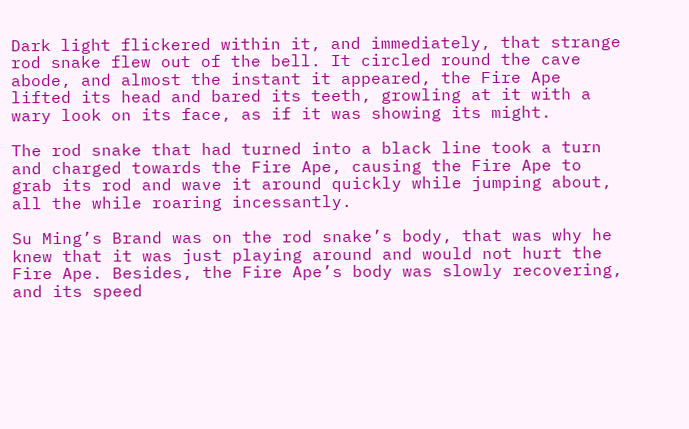Dark light flickered within it, and immediately, that strange rod snake flew out of the bell. It circled round the cave abode, and almost the instant it appeared, the Fire Ape lifted its head and bared its teeth, growling at it with a wary look on its face, as if it was showing its might.

The rod snake that had turned into a black line took a turn and charged towards the Fire Ape, causing the Fire Ape to grab its rod and wave it around quickly while jumping about, all the while roaring incessantly.

Su Ming’s Brand was on the rod snake’s body, that was why he knew that it was just playing around and would not hurt the Fire Ape. Besides, the Fire Ape’s body was slowly recovering, and its speed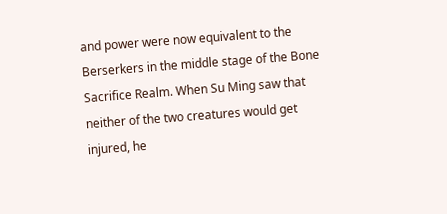and power were now equivalent to the Berserkers in the middle stage of the Bone Sacrifice Realm. When Su Ming saw that neither of the two creatures would get injured, he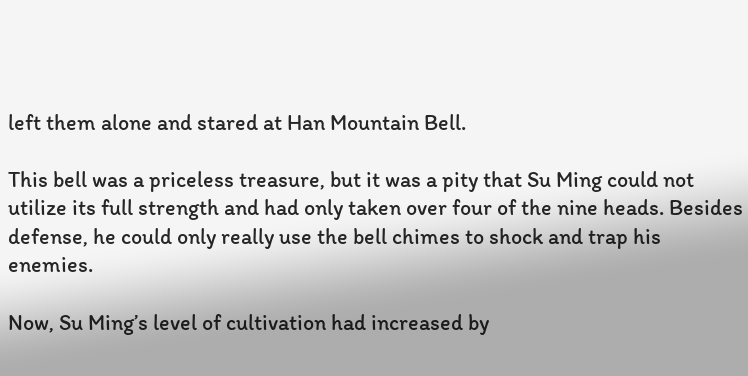left them alone and stared at Han Mountain Bell.

This bell was a priceless treasure, but it was a pity that Su Ming could not utilize its full strength and had only taken over four of the nine heads. Besides defense, he could only really use the bell chimes to shock and trap his enemies.

Now, Su Ming’s level of cultivation had increased by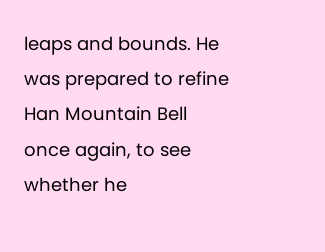leaps and bounds. He was prepared to refine Han Mountain Bell once again, to see whether he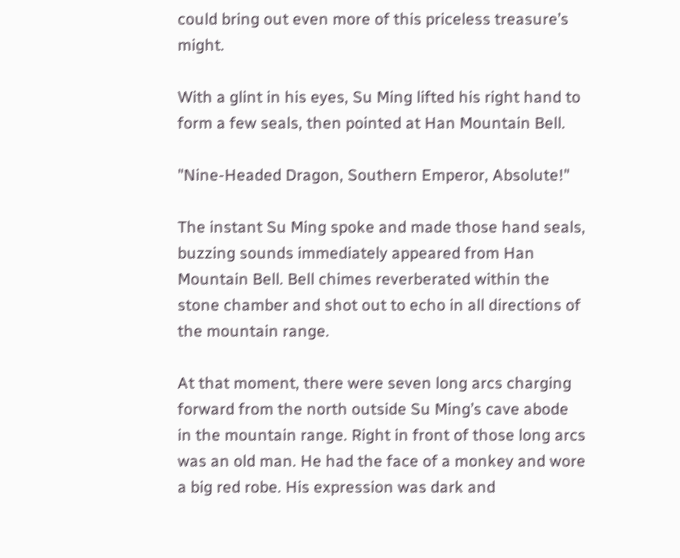could bring out even more of this priceless treasure’s might.

With a glint in his eyes, Su Ming lifted his right hand to form a few seals, then pointed at Han Mountain Bell.

"Nine-Headed Dragon, Southern Emperor, Absolute!"

The instant Su Ming spoke and made those hand seals, buzzing sounds immediately appeared from Han Mountain Bell. Bell chimes reverberated within the stone chamber and shot out to echo in all directions of the mountain range.

At that moment, there were seven long arcs charging forward from the north outside Su Ming’s cave abode in the mountain range. Right in front of those long arcs was an old man. He had the face of a monkey and wore a big red robe. His expression was dark and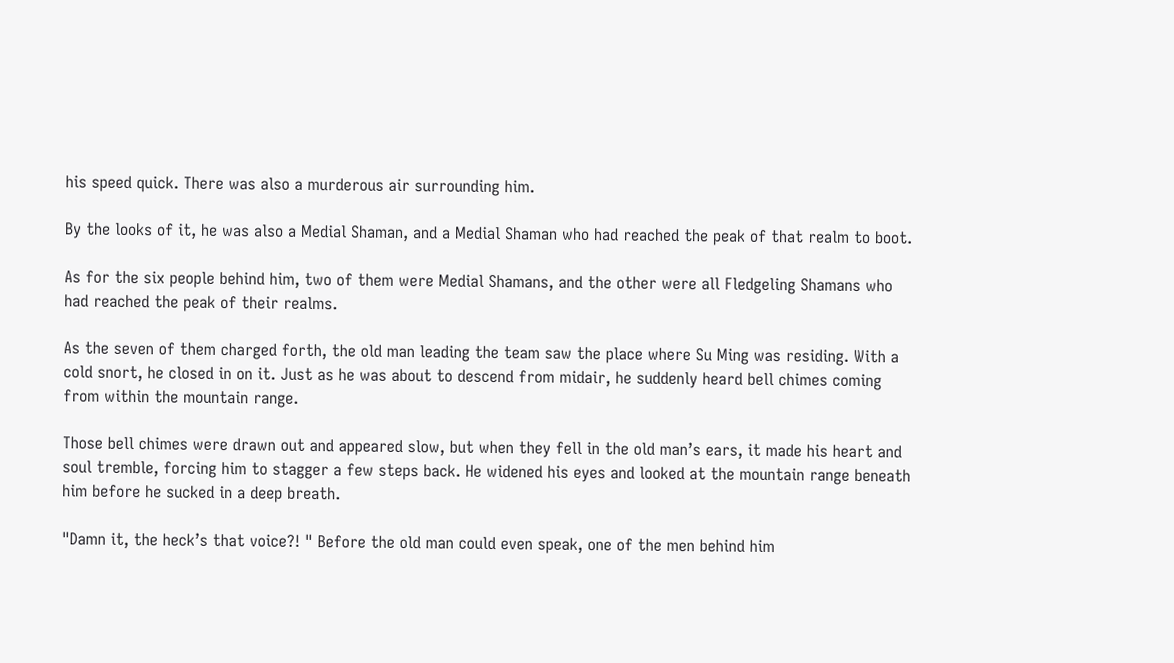his speed quick. There was also a murderous air surrounding him.

By the looks of it, he was also a Medial Shaman, and a Medial Shaman who had reached the peak of that realm to boot.

As for the six people behind him, two of them were Medial Shamans, and the other were all Fledgeling Shamans who had reached the peak of their realms.

As the seven of them charged forth, the old man leading the team saw the place where Su Ming was residing. With a cold snort, he closed in on it. Just as he was about to descend from midair, he suddenly heard bell chimes coming from within the mountain range.

Those bell chimes were drawn out and appeared slow, but when they fell in the old man’s ears, it made his heart and soul tremble, forcing him to stagger a few steps back. He widened his eyes and looked at the mountain range beneath him before he sucked in a deep breath.

"Damn it, the heck’s that voice?! " Before the old man could even speak, one of the men behind him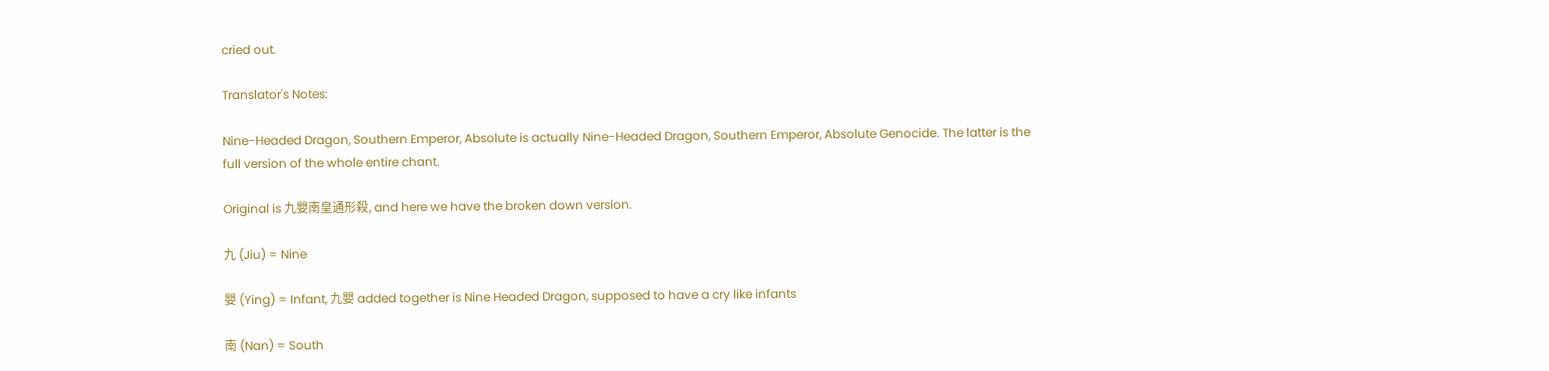cried out.

Translator's Notes:

Nine-Headed Dragon, Southern Emperor, Absolute is actually Nine-Headed Dragon, Southern Emperor, Absolute Genocide. The latter is the full version of the whole entire chant.

Original is 九嬰南皇通形殺, and here we have the broken down version.

九 (Jiu) = Nine

嬰 (Ying) = Infant, 九嬰 added together is Nine Headed Dragon, supposed to have a cry like infants

南 (Nan) = South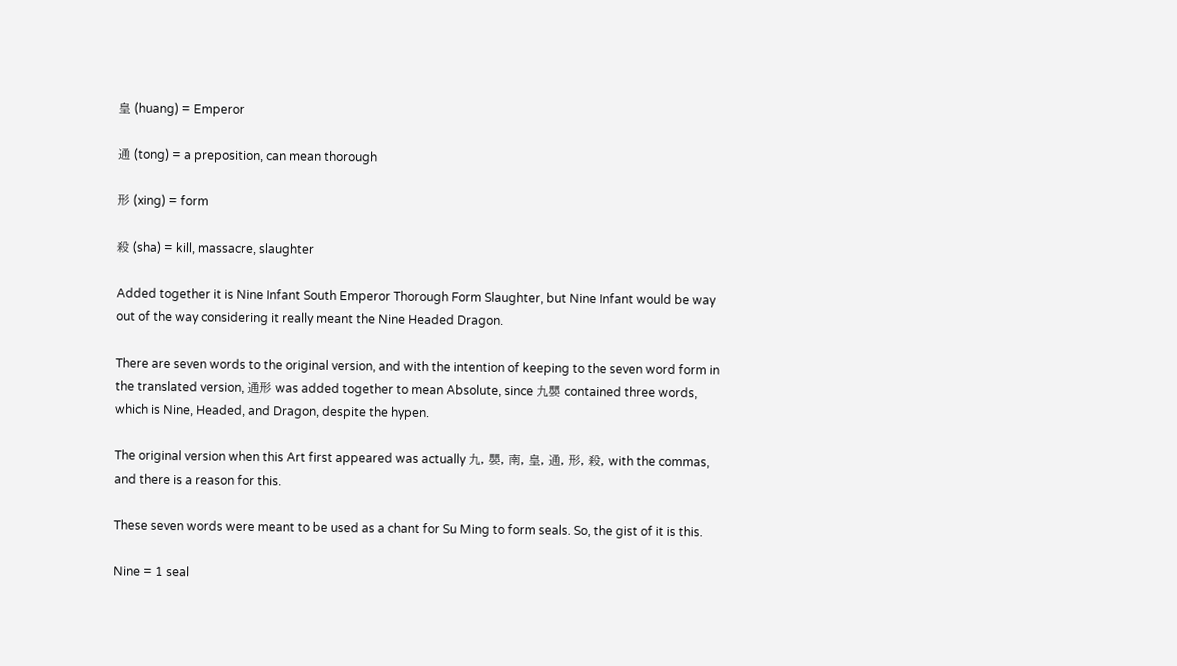皇 (huang) = Emperor

通 (tong) = a preposition, can mean thorough

形 (xing) = form

殺 (sha) = kill, massacre, slaughter

Added together it is Nine Infant South Emperor Thorough Form Slaughter, but Nine Infant would be way out of the way considering it really meant the Nine Headed Dragon.

There are seven words to the original version, and with the intention of keeping to the seven word form in the translated version, 通形 was added together to mean Absolute, since 九嬰 contained three words, which is Nine, Headed, and Dragon, despite the hypen.

The original version when this Art first appeared was actually 九, 嬰, 南, 皇, 通, 形, 殺, with the commas, and there is a reason for this.

These seven words were meant to be used as a chant for Su Ming to form seals. So, the gist of it is this.

Nine = 1 seal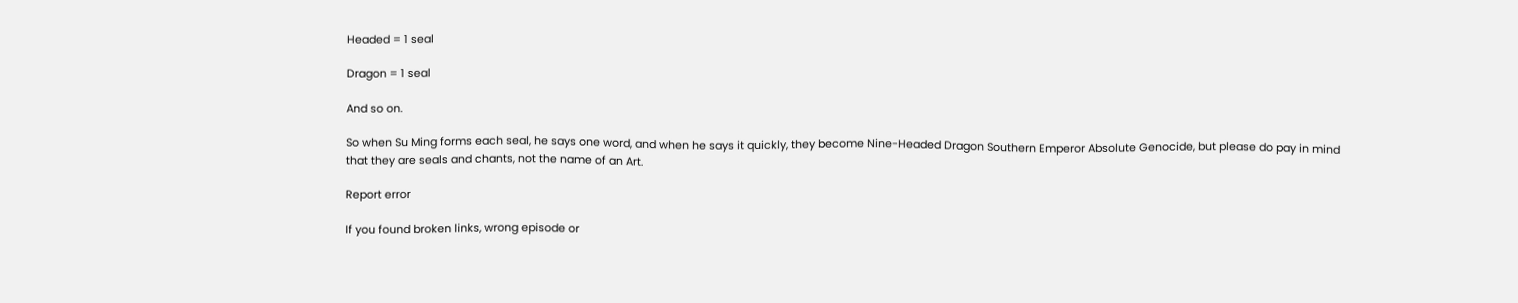Headed = 1 seal

Dragon = 1 seal

And so on.

So when Su Ming forms each seal, he says one word, and when he says it quickly, they become Nine-Headed Dragon Southern Emperor Absolute Genocide, but please do pay in mind that they are seals and chants, not the name of an Art.

Report error

If you found broken links, wrong episode or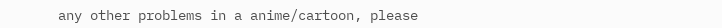any other problems in a anime/cartoon, please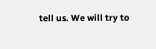tell us. We will try to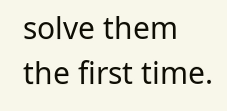solve them the first time.